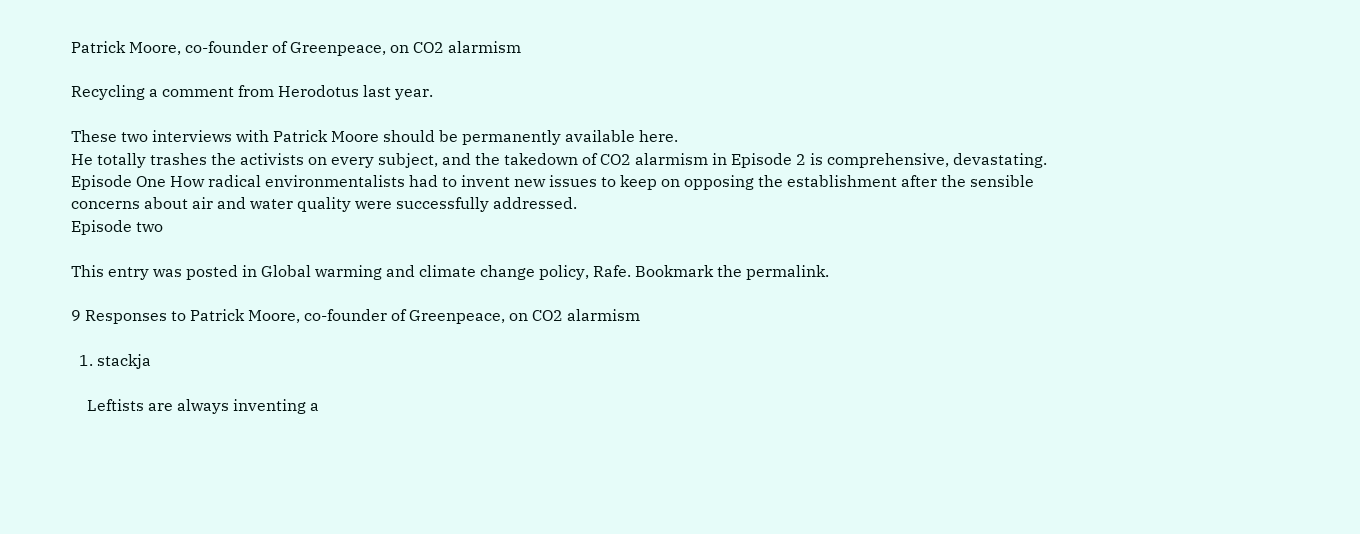Patrick Moore, co-founder of Greenpeace, on CO2 alarmism

Recycling a comment from Herodotus last year.

These two interviews with Patrick Moore should be permanently available here.
He totally trashes the activists on every subject, and the takedown of CO2 alarmism in Episode 2 is comprehensive, devastating.
Episode One How radical environmentalists had to invent new issues to keep on opposing the establishment after the sensible concerns about air and water quality were successfully addressed.
Episode two

This entry was posted in Global warming and climate change policy, Rafe. Bookmark the permalink.

9 Responses to Patrick Moore, co-founder of Greenpeace, on CO2 alarmism

  1. stackja

    Leftists are always inventing a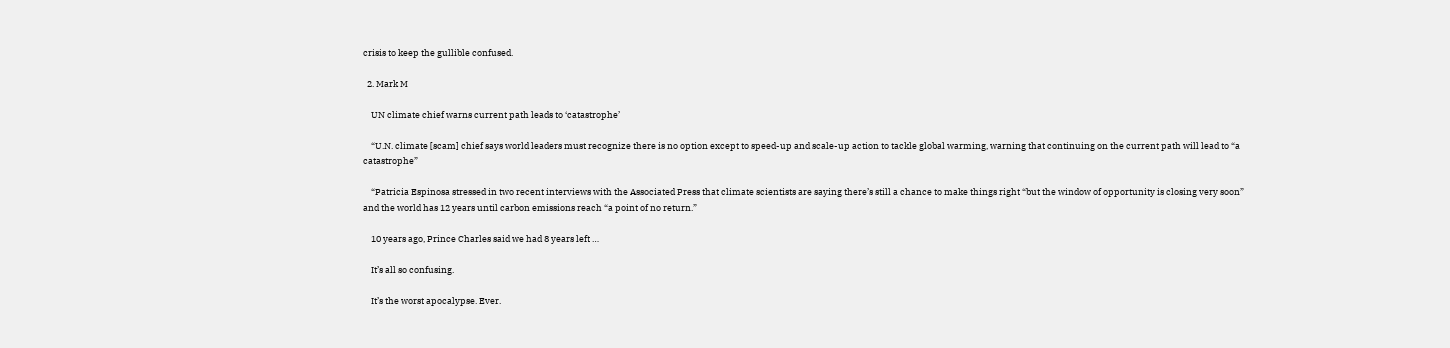crisis to keep the gullible confused.

  2. Mark M

    UN climate chief warns current path leads to ‘catastrophe’

    “U.N. climate [scam] chief says world leaders must recognize there is no option except to speed-up and scale-up action to tackle global warming, warning that continuing on the current path will lead to “a catastrophe”

    “Patricia Espinosa stressed in two recent interviews with the Associated Press that climate scientists are saying there’s still a chance to make things right “but the window of opportunity is closing very soon” and the world has 12 years until carbon emissions reach “a point of no return.”

    10 years ago, Prince Charles said we had 8 years left …

    It’s all so confusing.

    It’s the worst apocalypse. Ever.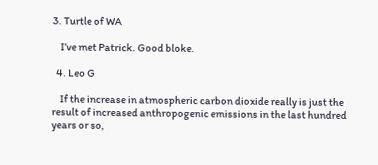3. Turtle of WA

    I’ve met Patrick. Good bloke.

  4. Leo G

    If the increase in atmospheric carbon dioxide really is just the result of increased anthropogenic emissions in the last hundred years or so,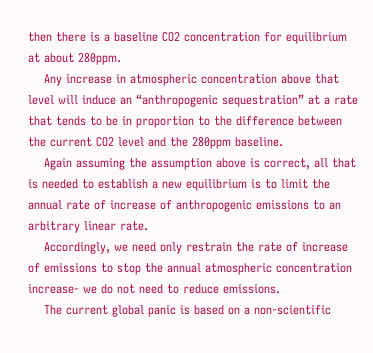then there is a baseline CO2 concentration for equilibrium at about 280ppm.
    Any increase in atmospheric concentration above that level will induce an “anthropogenic sequestration” at a rate that tends to be in proportion to the difference between the current CO2 level and the 280ppm baseline.
    Again assuming the assumption above is correct, all that is needed to establish a new equilibrium is to limit the annual rate of increase of anthropogenic emissions to an arbitrary linear rate.
    Accordingly, we need only restrain the rate of increase of emissions to stop the annual atmospheric concentration increase- we do not need to reduce emissions.
    The current global panic is based on a non-scientific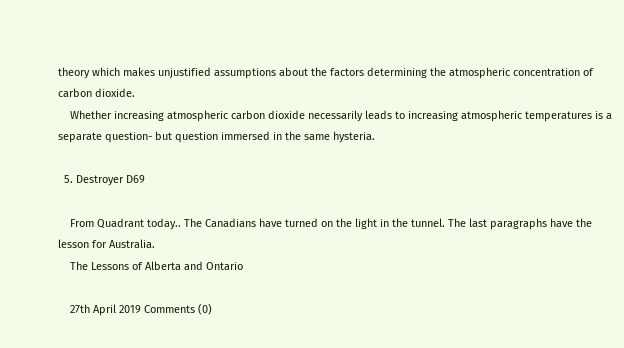theory which makes unjustified assumptions about the factors determining the atmospheric concentration of carbon dioxide.
    Whether increasing atmospheric carbon dioxide necessarily leads to increasing atmospheric temperatures is a separate question- but question immersed in the same hysteria.

  5. Destroyer D69

    From Quadrant today.. The Canadians have turned on the light in the tunnel. The last paragraphs have the lesson for Australia.
    The Lessons of Alberta and Ontario

    27th April 2019 Comments (0)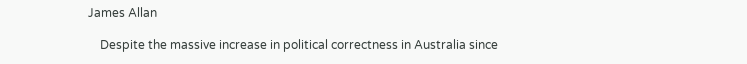James Allan

    Despite the massive increase in political correctness in Australia since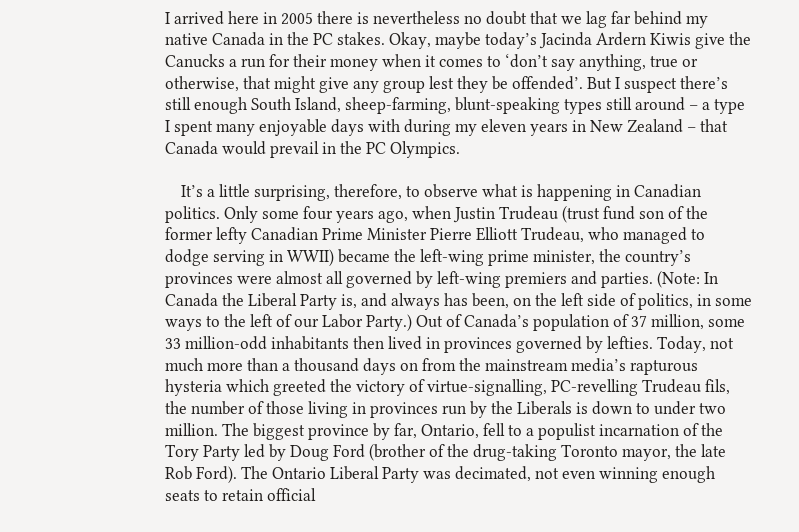I arrived here in 2005 there is nevertheless no doubt that we lag far behind my native Canada in the PC stakes. Okay, maybe today’s Jacinda Ardern Kiwis give the Canucks a run for their money when it comes to ‘don’t say anything, true or otherwise, that might give any group lest they be offended’. But I suspect there’s still enough South Island, sheep-farming, blunt-speaking types still around – a type I spent many enjoyable days with during my eleven years in New Zealand – that Canada would prevail in the PC Olympics.

    It’s a little surprising, therefore, to observe what is happening in Canadian politics. Only some four years ago, when Justin Trudeau (trust fund son of the former lefty Canadian Prime Minister Pierre Elliott Trudeau, who managed to dodge serving in WWII) became the left-wing prime minister, the country’s provinces were almost all governed by left-wing premiers and parties. (Note: In Canada the Liberal Party is, and always has been, on the left side of politics, in some ways to the left of our Labor Party.) Out of Canada’s population of 37 million, some 33 million-odd inhabitants then lived in provinces governed by lefties. Today, not much more than a thousand days on from the mainstream media’s rapturous hysteria which greeted the victory of virtue-signalling, PC-revelling Trudeau fils, the number of those living in provinces run by the Liberals is down to under two million. The biggest province by far, Ontario, fell to a populist incarnation of the Tory Party led by Doug Ford (brother of the drug-taking Toronto mayor, the late Rob Ford). The Ontario Liberal Party was decimated, not even winning enough seats to retain official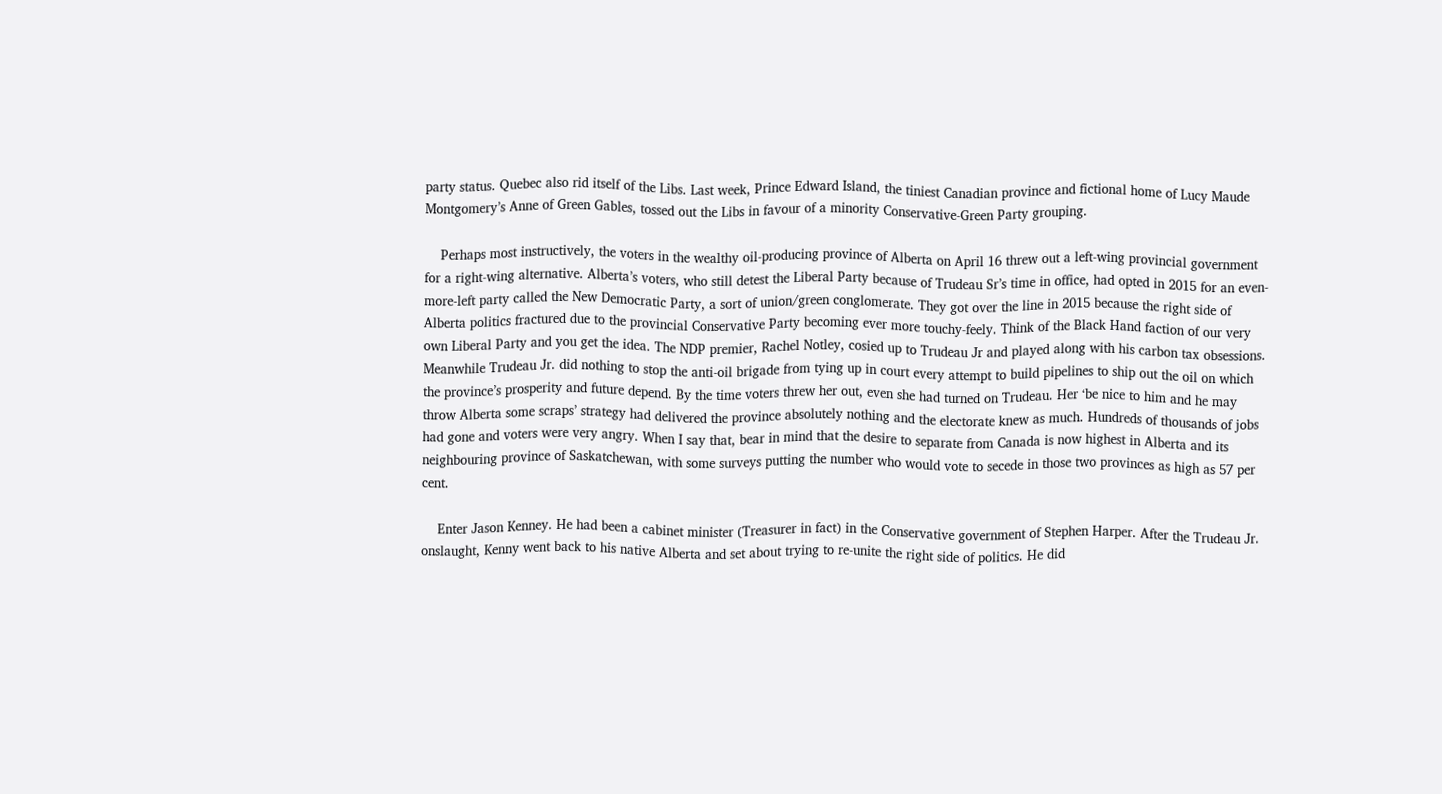party status. Quebec also rid itself of the Libs. Last week, Prince Edward Island, the tiniest Canadian province and fictional home of Lucy Maude Montgomery’s Anne of Green Gables, tossed out the Libs in favour of a minority Conservative-Green Party grouping.

    Perhaps most instructively, the voters in the wealthy oil-producing province of Alberta on April 16 threw out a left-wing provincial government for a right-wing alternative. Alberta’s voters, who still detest the Liberal Party because of Trudeau Sr’s time in office, had opted in 2015 for an even-more-left party called the New Democratic Party, a sort of union/green conglomerate. They got over the line in 2015 because the right side of Alberta politics fractured due to the provincial Conservative Party becoming ever more touchy-feely. Think of the Black Hand faction of our very own Liberal Party and you get the idea. The NDP premier, Rachel Notley, cosied up to Trudeau Jr and played along with his carbon tax obsessions. Meanwhile Trudeau Jr. did nothing to stop the anti-oil brigade from tying up in court every attempt to build pipelines to ship out the oil on which the province’s prosperity and future depend. By the time voters threw her out, even she had turned on Trudeau. Her ‘be nice to him and he may throw Alberta some scraps’ strategy had delivered the province absolutely nothing and the electorate knew as much. Hundreds of thousands of jobs had gone and voters were very angry. When I say that, bear in mind that the desire to separate from Canada is now highest in Alberta and its neighbouring province of Saskatchewan, with some surveys putting the number who would vote to secede in those two provinces as high as 57 per cent.

    Enter Jason Kenney. He had been a cabinet minister (Treasurer in fact) in the Conservative government of Stephen Harper. After the Trudeau Jr. onslaught, Kenny went back to his native Alberta and set about trying to re-unite the right side of politics. He did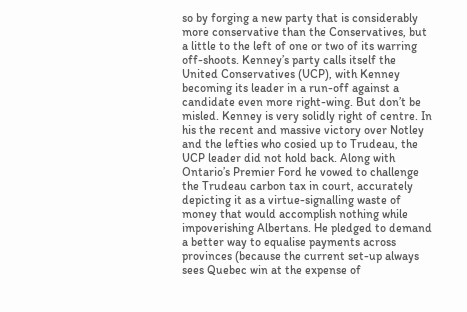so by forging a new party that is considerably more conservative than the Conservatives, but a little to the left of one or two of its warring off-shoots. Kenney’s party calls itself the United Conservatives (UCP), with Kenney becoming its leader in a run-off against a candidate even more right-wing. But don’t be misled. Kenney is very solidly right of centre. In his the recent and massive victory over Notley and the lefties who cosied up to Trudeau, the UCP leader did not hold back. Along with Ontario’s Premier Ford he vowed to challenge the Trudeau carbon tax in court, accurately depicting it as a virtue-signalling waste of money that would accomplish nothing while impoverishing Albertans. He pledged to demand a better way to equalise payments across provinces (because the current set-up always sees Quebec win at the expense of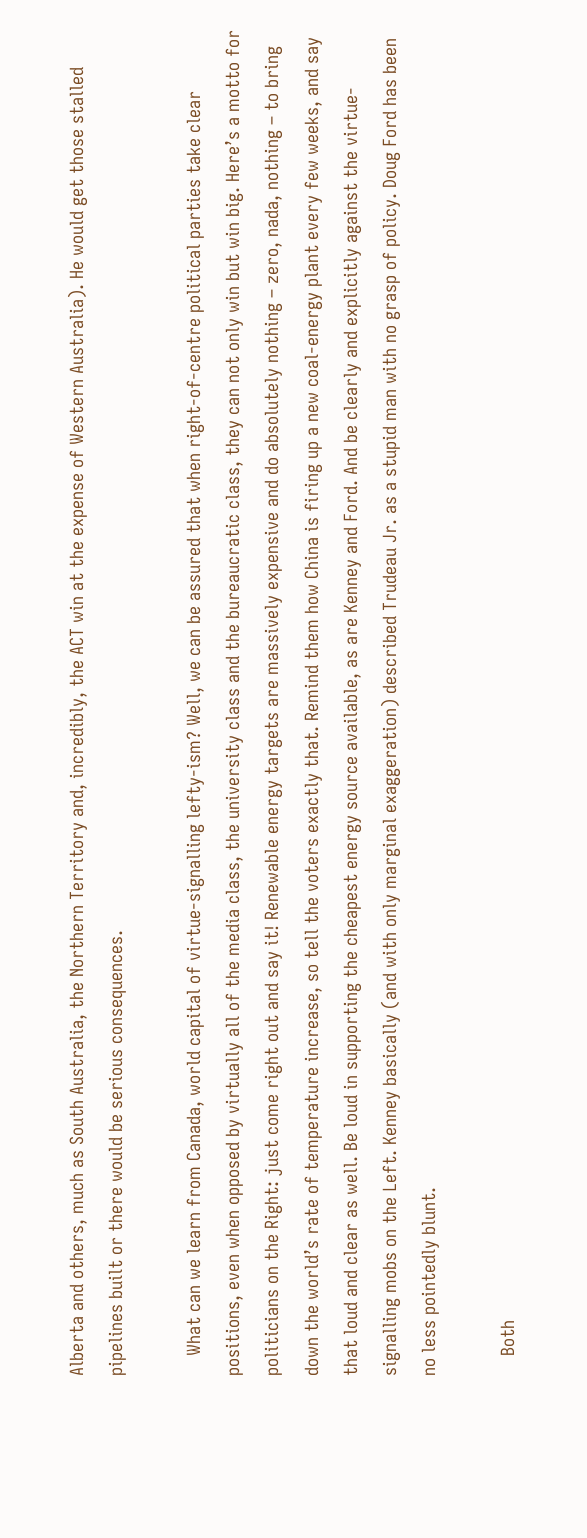Alberta and others, much as South Australia, the Northern Territory and, incredibly, the ACT win at the expense of Western Australia). He would get those stalled pipelines built or there would be serious consequences.

    What can we learn from Canada, world capital of virtue-signalling lefty-ism? Well, we can be assured that when right-of-centre political parties take clear positions, even when opposed by virtually all of the media class, the university class and the bureaucratic class, they can not only win but win big. Here’s a motto for politicians on the Right: just come right out and say it! Renewable energy targets are massively expensive and do absolutely nothing – zero, nada, nothing – to bring down the world’s rate of temperature increase, so tell the voters exactly that. Remind them how China is firing up a new coal-energy plant every few weeks, and say that loud and clear as well. Be loud in supporting the cheapest energy source available, as are Kenney and Ford. And be clearly and explicitly against the virtue-signalling mobs on the Left. Kenney basically (and with only marginal exaggeration) described Trudeau Jr. as a stupid man with no grasp of policy. Doug Ford has been no less pointedly blunt.

    Both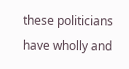these politicians have wholly and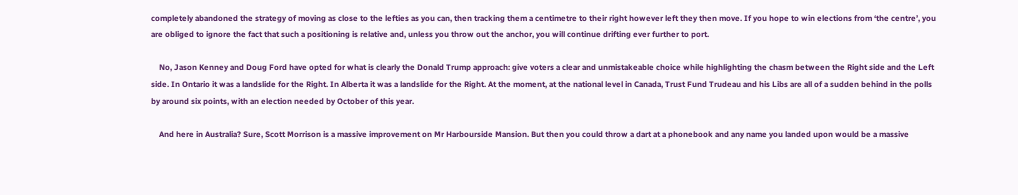completely abandoned the strategy of moving as close to the lefties as you can, then tracking them a centimetre to their right however left they then move. If you hope to win elections from ‘the centre’, you are obliged to ignore the fact that such a positioning is relative and, unless you throw out the anchor, you will continue drifting ever further to port.

    No, Jason Kenney and Doug Ford have opted for what is clearly the Donald Trump approach: give voters a clear and unmistakeable choice while highlighting the chasm between the Right side and the Left side. In Ontario it was a landslide for the Right. In Alberta it was a landslide for the Right. At the moment, at the national level in Canada, Trust Fund Trudeau and his Libs are all of a sudden behind in the polls by around six points, with an election needed by October of this year.

    And here in Australia? Sure, Scott Morrison is a massive improvement on Mr Harbourside Mansion. But then you could throw a dart at a phonebook and any name you landed upon would be a massive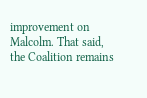improvement on Malcolm. That said, the Coalition remains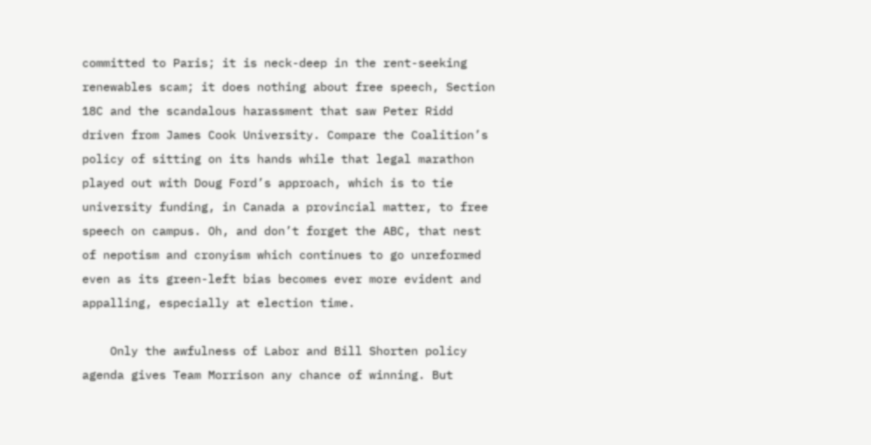committed to Paris; it is neck-deep in the rent-seeking renewables scam; it does nothing about free speech, Section 18C and the scandalous harassment that saw Peter Ridd driven from James Cook University. Compare the Coalition’s policy of sitting on its hands while that legal marathon played out with Doug Ford’s approach, which is to tie university funding, in Canada a provincial matter, to free speech on campus. Oh, and don’t forget the ABC, that nest of nepotism and cronyism which continues to go unreformed even as its green-left bias becomes ever more evident and appalling, especially at election time.

    Only the awfulness of Labor and Bill Shorten policy agenda gives Team Morrison any chance of winning. But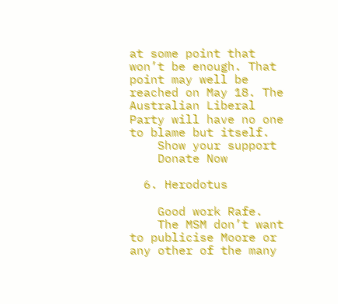at some point that won’t be enough. That point may well be reached on May 18. The Australian Liberal Party will have no one to blame but itself.
    Show your support
    Donate Now

  6. Herodotus

    Good work Rafe.
    The MSM don’t want to publicise Moore or any other of the many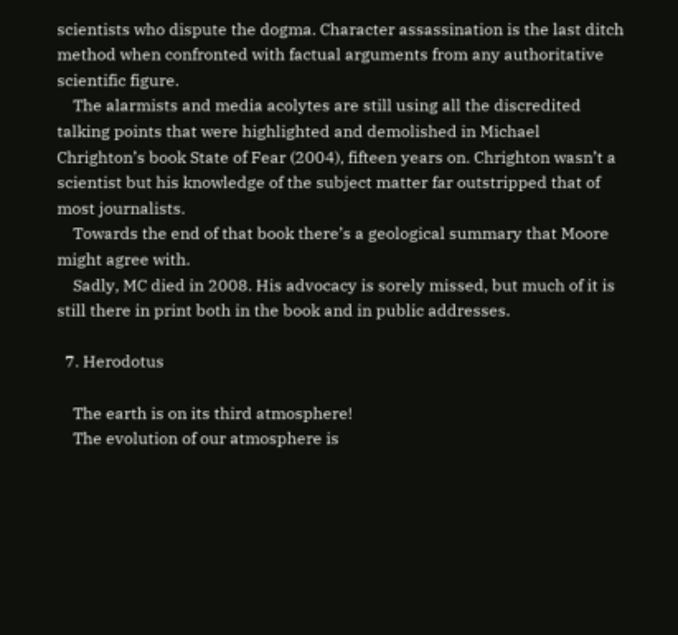scientists who dispute the dogma. Character assassination is the last ditch method when confronted with factual arguments from any authoritative scientific figure.
    The alarmists and media acolytes are still using all the discredited talking points that were highlighted and demolished in Michael Chrighton’s book State of Fear (2004), fifteen years on. Chrighton wasn’t a scientist but his knowledge of the subject matter far outstripped that of most journalists.
    Towards the end of that book there’s a geological summary that Moore might agree with.
    Sadly, MC died in 2008. His advocacy is sorely missed, but much of it is still there in print both in the book and in public addresses.

  7. Herodotus

    The earth is on its third atmosphere!
    The evolution of our atmosphere is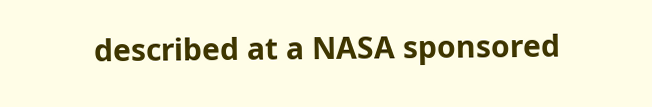described at a NASA sponsored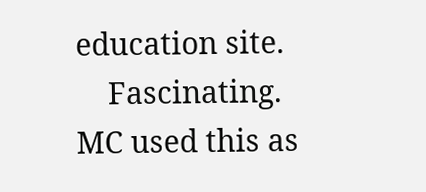education site.
    Fascinating. MC used this as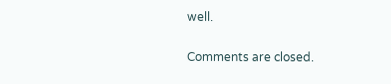well.

Comments are closed.